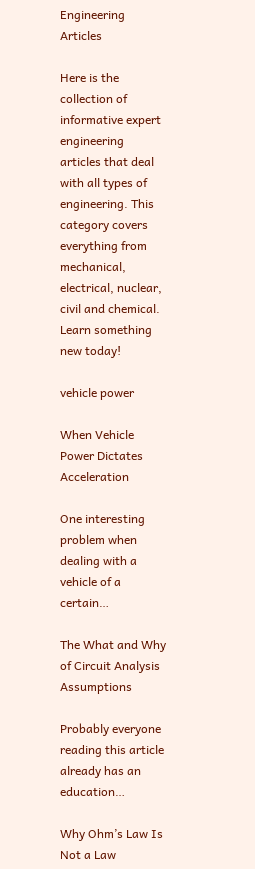Engineering Articles

Here is the collection of informative expert engineering articles that deal with all types of engineering. This category covers everything from mechanical, electrical, nuclear, civil and chemical. Learn something new today!

vehicle power

When Vehicle Power Dictates Acceleration

One interesting problem when dealing with a vehicle of a certain…

The What and Why of Circuit Analysis Assumptions

Probably everyone reading this article already has an education…

Why Ohm’s Law Is Not a Law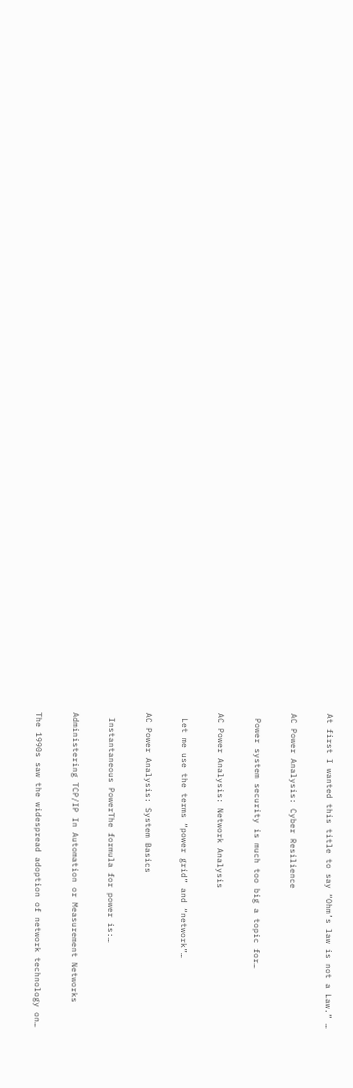At first I wanted this title to say “Ohm’s law is not a Law.” …

AC Power Analysis: Cyber Resilience

 Power system security is much too big a topic for…

AC Power Analysis: Network Analysis

 Let me use the terms “power grid” and “network”…

AC Power Analysis: System Basics

 Instantaneous PowerThe formula for power is:…

Administering TCP/IP In Automation or Measurement Networks

The 1990s saw the widespread adoption of network technology on…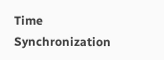Time Synchronization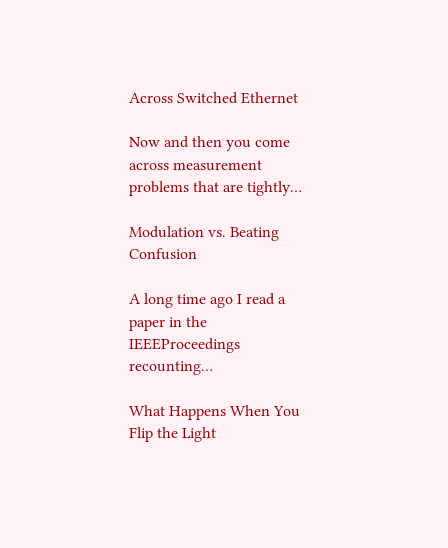Across Switched Ethernet

Now and then you come across measurement problems that are tightly…

Modulation vs. Beating Confusion

A long time ago I read a paper in the IEEEProceedings recounting…

What Happens When You Flip the Light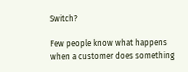Switch?

Few people know what happens when a customer does something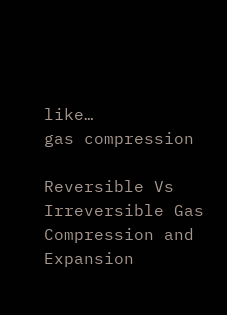like…
gas compression

Reversible Vs Irreversible Gas Compression and Expansion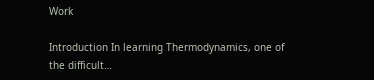Work

Introduction In learning Thermodynamics, one of the difficult…